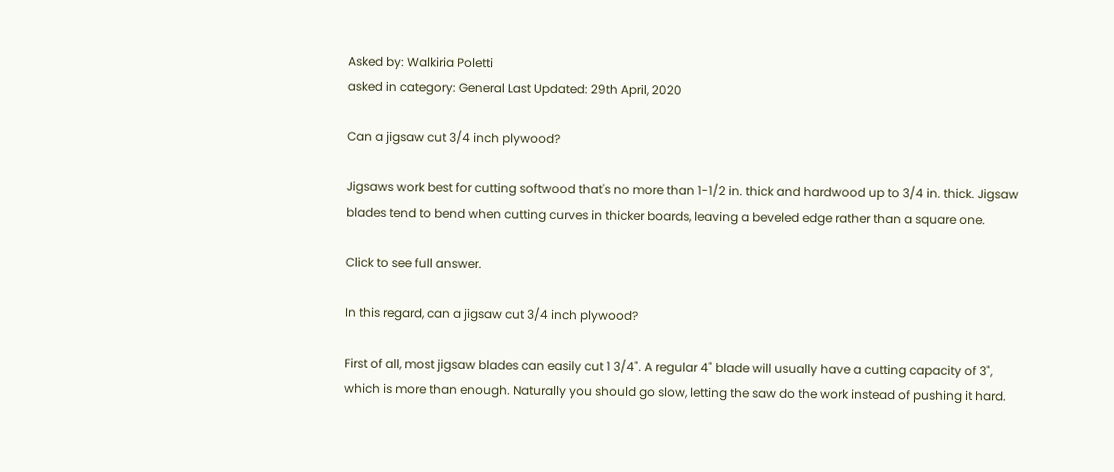Asked by: Walkiria Poletti
asked in category: General Last Updated: 29th April, 2020

Can a jigsaw cut 3/4 inch plywood?

Jigsaws work best for cutting softwood that's no more than 1-1/2 in. thick and hardwood up to 3/4 in. thick. Jigsaw blades tend to bend when cutting curves in thicker boards, leaving a beveled edge rather than a square one.

Click to see full answer.

In this regard, can a jigsaw cut 3/4 inch plywood?

First of all, most jigsaw blades can easily cut 1 3/4". A regular 4" blade will usually have a cutting capacity of 3", which is more than enough. Naturally you should go slow, letting the saw do the work instead of pushing it hard.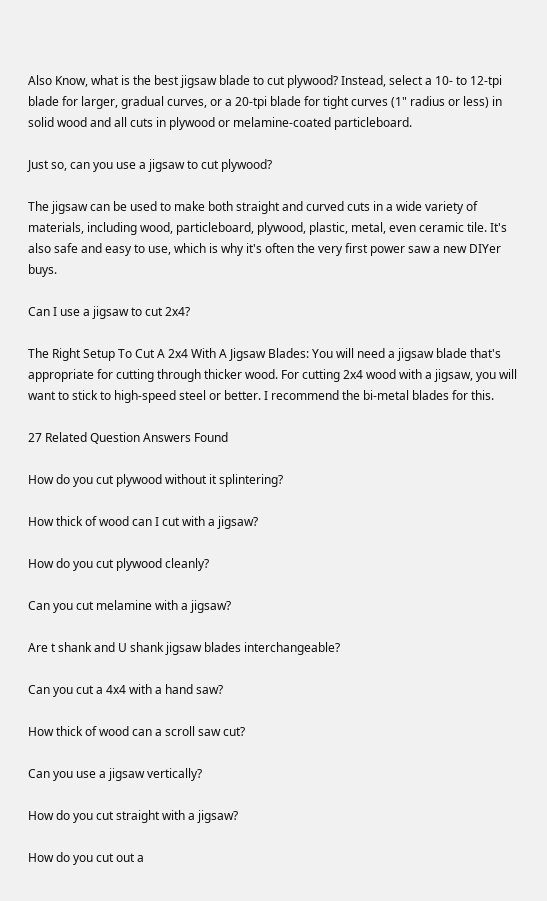Also Know, what is the best jigsaw blade to cut plywood? Instead, select a 10- to 12-tpi blade for larger, gradual curves, or a 20-tpi blade for tight curves (1" radius or less) in solid wood and all cuts in plywood or melamine-coated particleboard.

Just so, can you use a jigsaw to cut plywood?

The jigsaw can be used to make both straight and curved cuts in a wide variety of materials, including wood, particleboard, plywood, plastic, metal, even ceramic tile. It's also safe and easy to use, which is why it's often the very first power saw a new DIYer buys.

Can I use a jigsaw to cut 2x4?

The Right Setup To Cut A 2x4 With A Jigsaw Blades: You will need a jigsaw blade that's appropriate for cutting through thicker wood. For cutting 2x4 wood with a jigsaw, you will want to stick to high-speed steel or better. I recommend the bi-metal blades for this.

27 Related Question Answers Found

How do you cut plywood without it splintering?

How thick of wood can I cut with a jigsaw?

How do you cut plywood cleanly?

Can you cut melamine with a jigsaw?

Are t shank and U shank jigsaw blades interchangeable?

Can you cut a 4x4 with a hand saw?

How thick of wood can a scroll saw cut?

Can you use a jigsaw vertically?

How do you cut straight with a jigsaw?

How do you cut out a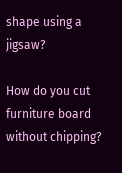shape using a jigsaw?

How do you cut furniture board without chipping?